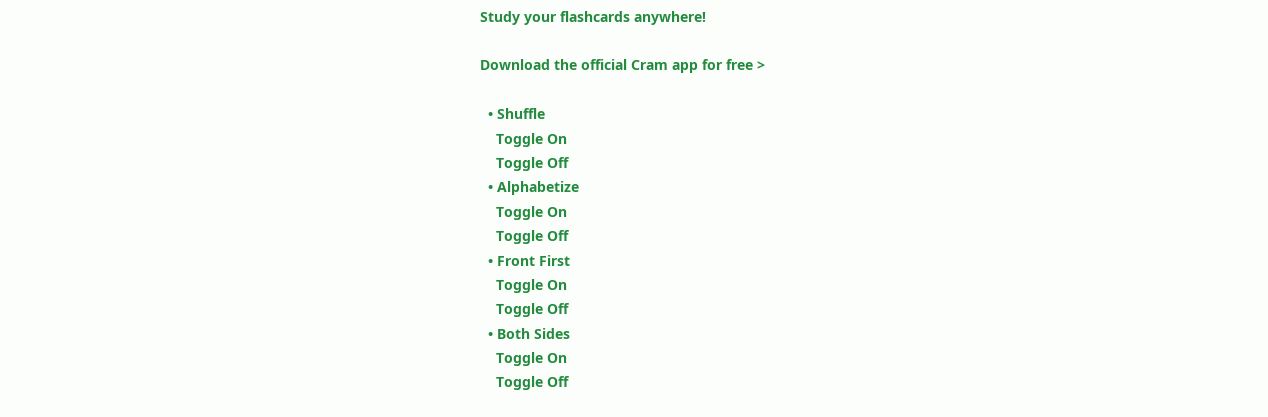Study your flashcards anywhere!

Download the official Cram app for free >

  • Shuffle
    Toggle On
    Toggle Off
  • Alphabetize
    Toggle On
    Toggle Off
  • Front First
    Toggle On
    Toggle Off
  • Both Sides
    Toggle On
    Toggle Off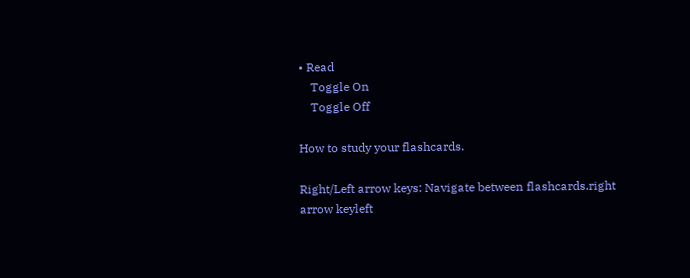• Read
    Toggle On
    Toggle Off

How to study your flashcards.

Right/Left arrow keys: Navigate between flashcards.right arrow keyleft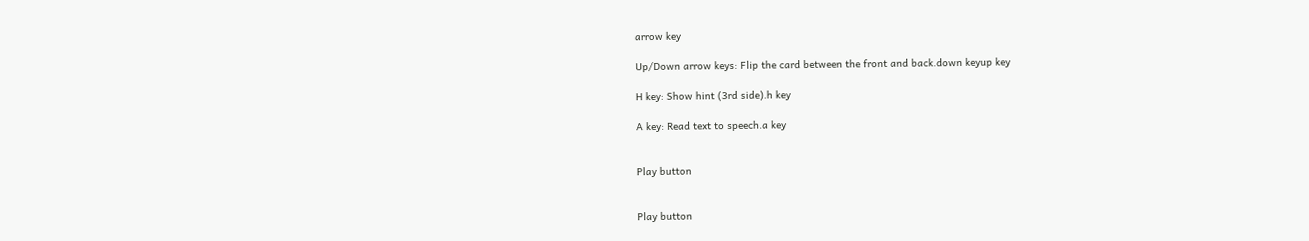arrow key

Up/Down arrow keys: Flip the card between the front and back.down keyup key

H key: Show hint (3rd side).h key

A key: Read text to speech.a key


Play button


Play button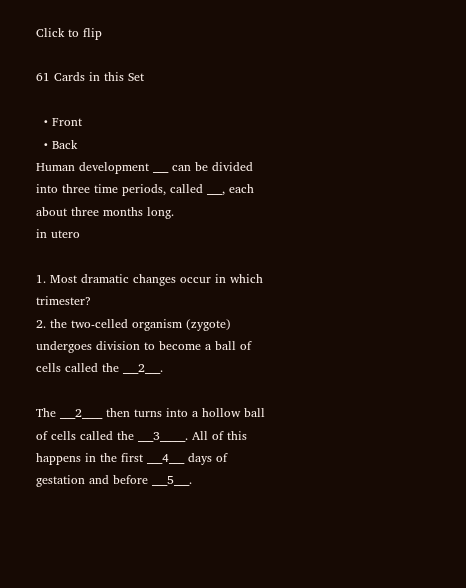Click to flip

61 Cards in this Set

  • Front
  • Back
Human development ___ can be divided into three time periods, called ___, each about three months long.
in utero

1. Most dramatic changes occur in which trimester?
2. the two-celled organism (zygote) undergoes division to become a ball of cells called the ___2___.

The ___2____ then turns into a hollow ball of cells called the ___3_____. All of this happens in the first ___4___ days of gestation and before ___5___.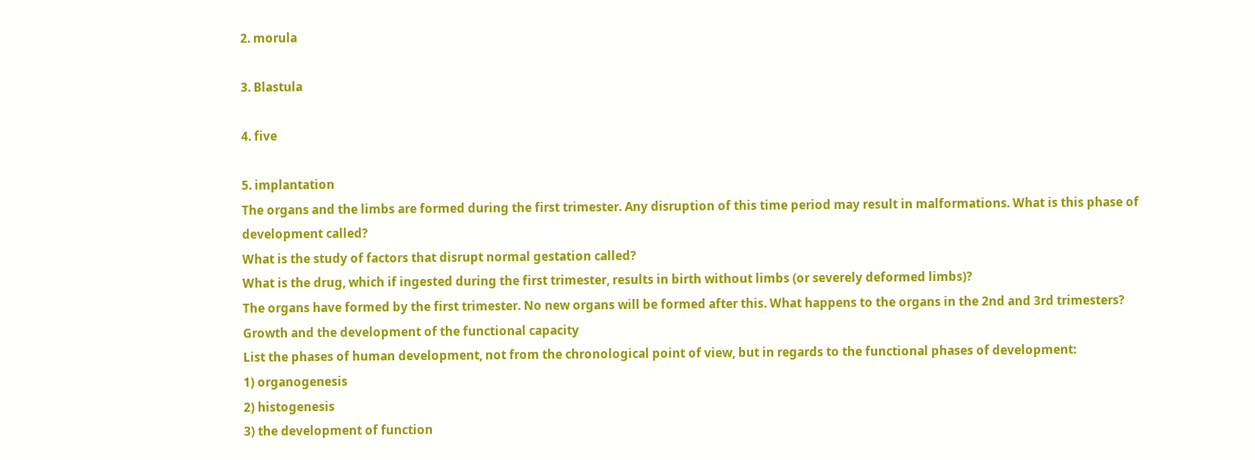2. morula

3. Blastula

4. five

5. implantation
The organs and the limbs are formed during the first trimester. Any disruption of this time period may result in malformations. What is this phase of development called?
What is the study of factors that disrupt normal gestation called?
What is the drug, which if ingested during the first trimester, results in birth without limbs (or severely deformed limbs)?
The organs have formed by the first trimester. No new organs will be formed after this. What happens to the organs in the 2nd and 3rd trimesters?
Growth and the development of the functional capacity
List the phases of human development, not from the chronological point of view, but in regards to the functional phases of development:
1) organogenesis
2) histogenesis
3) the development of function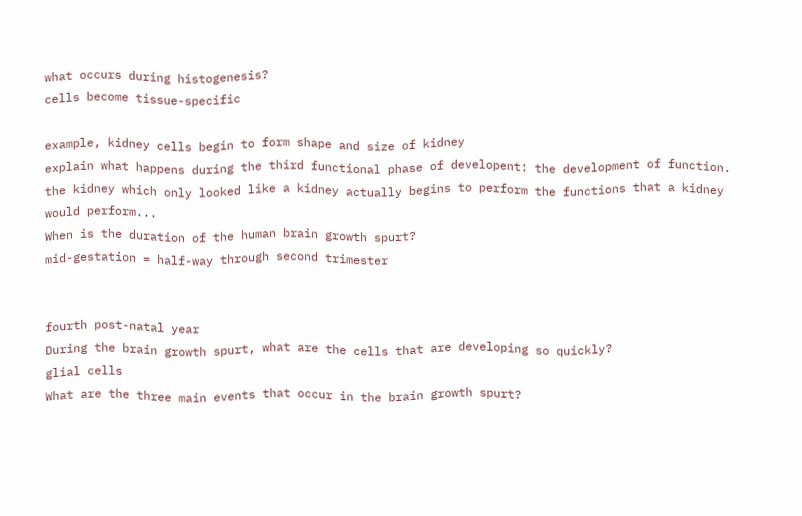what occurs during histogenesis?
cells become tissue-specific

example, kidney cells begin to form shape and size of kidney
explain what happens during the third functional phase of developent: the development of function.
the kidney which only looked like a kidney actually begins to perform the functions that a kidney would perform...
When is the duration of the human brain growth spurt?
mid-gestation = half-way through second trimester


fourth post-natal year
During the brain growth spurt, what are the cells that are developing so quickly?
glial cells
What are the three main events that occur in the brain growth spurt?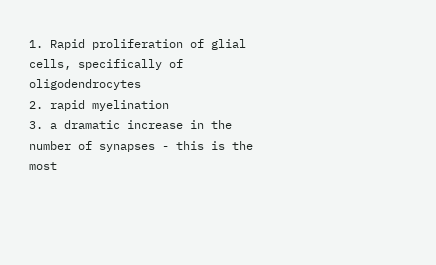1. Rapid proliferation of glial cells, specifically of oligodendrocytes
2. rapid myelination
3. a dramatic increase in the number of synapses - this is the most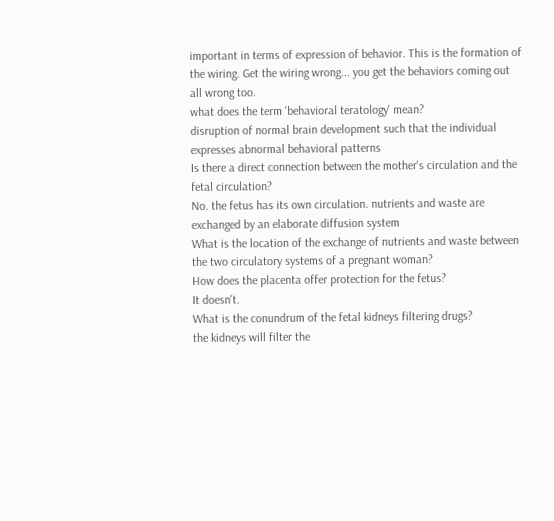important in terms of expression of behavior. This is the formation of the wiring. Get the wiring wrong... you get the behaviors coming out all wrong too.
what does the term 'behavioral teratology' mean?
disruption of normal brain development such that the individual expresses abnormal behavioral patterns
Is there a direct connection between the mother's circulation and the fetal circulation?
No. the fetus has its own circulation. nutrients and waste are exchanged by an elaborate diffusion system
What is the location of the exchange of nutrients and waste between the two circulatory systems of a pregnant woman?
How does the placenta offer protection for the fetus?
It doesn't.
What is the conundrum of the fetal kidneys filtering drugs?
the kidneys will filter the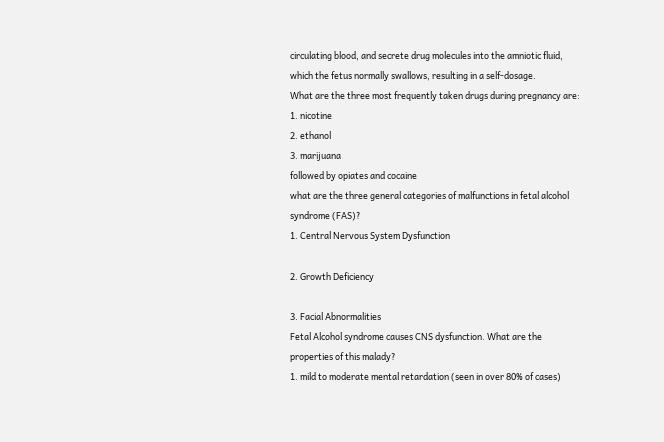circulating blood, and secrete drug molecules into the amniotic fluid, which the fetus normally swallows, resulting in a self-dosage.
What are the three most frequently taken drugs during pregnancy are:
1. nicotine
2. ethanol
3. marijuana
followed by opiates and cocaine
what are the three general categories of malfunctions in fetal alcohol syndrome (FAS)?
1. Central Nervous System Dysfunction

2. Growth Deficiency

3. Facial Abnormalities
Fetal Alcohol syndrome causes CNS dysfunction. What are the properties of this malady?
1. mild to moderate mental retardation (seen in over 80% of cases)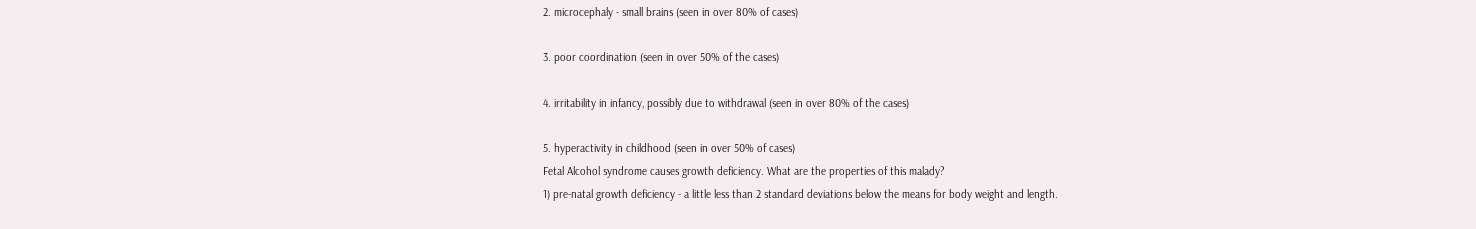2. microcephaly - small brains (seen in over 80% of cases)

3. poor coordination (seen in over 50% of the cases)

4. irritability in infancy, possibly due to withdrawal (seen in over 80% of the cases)

5. hyperactivity in childhood (seen in over 50% of cases)
Fetal Alcohol syndrome causes growth deficiency. What are the properties of this malady?
1) pre-natal growth deficiency - a little less than 2 standard deviations below the means for body weight and length.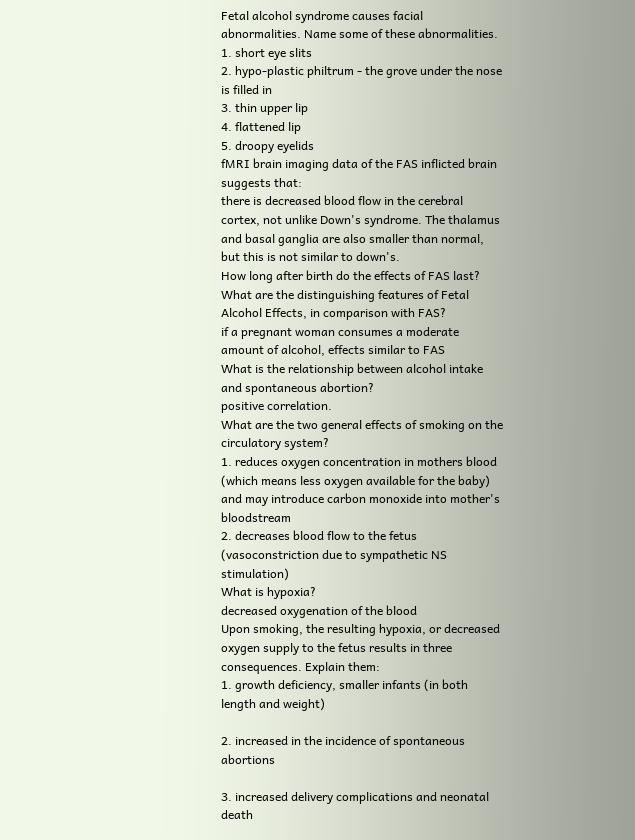Fetal alcohol syndrome causes facial abnormalities. Name some of these abnormalities.
1. short eye slits
2. hypo-plastic philtrum - the grove under the nose is filled in
3. thin upper lip
4. flattened lip
5. droopy eyelids
fMRI brain imaging data of the FAS inflicted brain suggests that:
there is decreased blood flow in the cerebral cortex, not unlike Down's syndrome. The thalamus and basal ganglia are also smaller than normal, but this is not similar to down's.
How long after birth do the effects of FAS last?
What are the distinguishing features of Fetal Alcohol Effects, in comparison with FAS?
if a pregnant woman consumes a moderate amount of alcohol, effects similar to FAS
What is the relationship between alcohol intake and spontaneous abortion?
positive correlation.
What are the two general effects of smoking on the circulatory system?
1. reduces oxygen concentration in mothers blood (which means less oxygen available for the baby) and may introduce carbon monoxide into mother's bloodstream
2. decreases blood flow to the fetus (vasoconstriction due to sympathetic NS stimulation)
What is hypoxia?
decreased oxygenation of the blood
Upon smoking, the resulting hypoxia, or decreased oxygen supply to the fetus results in three consequences. Explain them:
1. growth deficiency, smaller infants (in both length and weight)

2. increased in the incidence of spontaneous abortions

3. increased delivery complications and neonatal death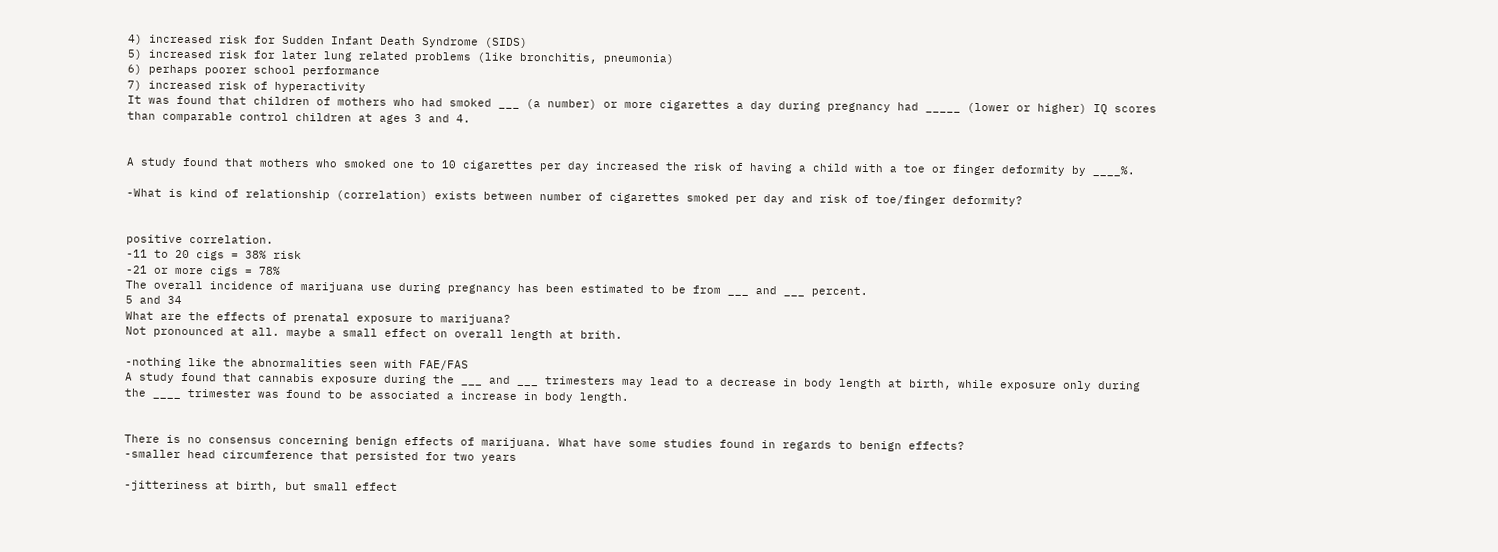4) increased risk for Sudden Infant Death Syndrome (SIDS)
5) increased risk for later lung related problems (like bronchitis, pneumonia)
6) perhaps poorer school performance
7) increased risk of hyperactivity
It was found that children of mothers who had smoked ___ (a number) or more cigarettes a day during pregnancy had _____ (lower or higher) IQ scores than comparable control children at ages 3 and 4.


A study found that mothers who smoked one to 10 cigarettes per day increased the risk of having a child with a toe or finger deformity by ____%.

-What is kind of relationship (correlation) exists between number of cigarettes smoked per day and risk of toe/finger deformity?


positive correlation.
-11 to 20 cigs = 38% risk
-21 or more cigs = 78%
The overall incidence of marijuana use during pregnancy has been estimated to be from ___ and ___ percent.
5 and 34
What are the effects of prenatal exposure to marijuana?
Not pronounced at all. maybe a small effect on overall length at brith.

-nothing like the abnormalities seen with FAE/FAS
A study found that cannabis exposure during the ___ and ___ trimesters may lead to a decrease in body length at birth, while exposure only during the ____ trimester was found to be associated a increase in body length.


There is no consensus concerning benign effects of marijuana. What have some studies found in regards to benign effects?
-smaller head circumference that persisted for two years

-jitteriness at birth, but small effect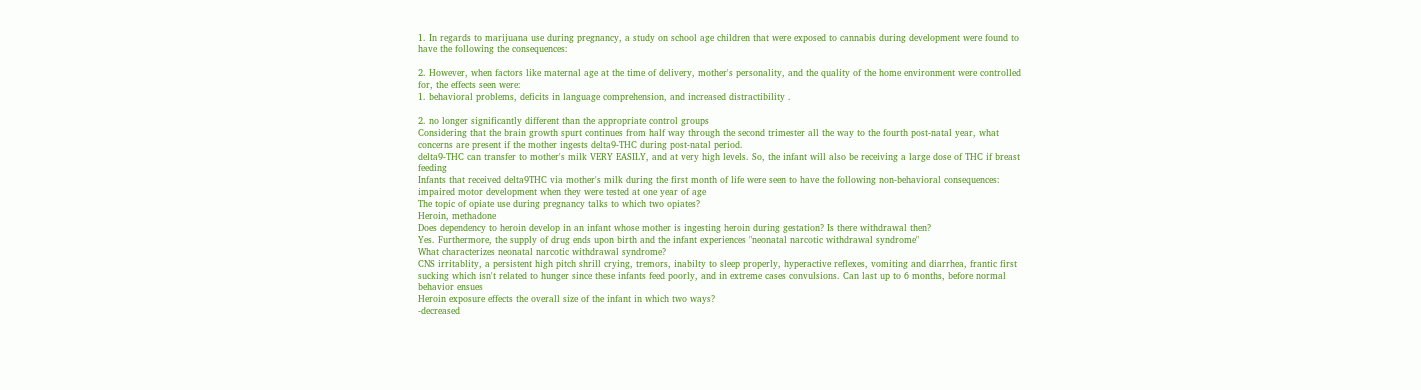1. In regards to marijuana use during pregnancy, a study on school age children that were exposed to cannabis during development were found to have the following the consequences:

2. However, when factors like maternal age at the time of delivery, mother's personality, and the quality of the home environment were controlled for, the effects seen were:
1. behavioral problems, deficits in language comprehension, and increased distractibility .

2. no longer significantly different than the appropriate control groups
Considering that the brain growth spurt continues from half way through the second trimester all the way to the fourth post-natal year, what concerns are present if the mother ingests delta9-THC during post-natal period.
delta9-THC can transfer to mother's milk VERY EASILY, and at very high levels. So, the infant will also be receiving a large dose of THC if breast feeding
Infants that received delta9THC via mother's milk during the first month of life were seen to have the following non-behavioral consequences:
impaired motor development when they were tested at one year of age
The topic of opiate use during pregnancy talks to which two opiates?
Heroin, methadone
Does dependency to heroin develop in an infant whose mother is ingesting heroin during gestation? Is there withdrawal then?
Yes. Furthermore, the supply of drug ends upon birth and the infant experiences "neonatal narcotic withdrawal syndrome"
What characterizes neonatal narcotic withdrawal syndrome?
CNS irritablity, a persistent high pitch shrill crying, tremors, inabilty to sleep properly, hyperactive reflexes, vomiting and diarrhea, frantic first sucking which isn't related to hunger since these infants feed poorly, and in extreme cases convulsions. Can last up to 6 months, before normal behavior ensues
Heroin exposure effects the overall size of the infant in which two ways?
-decreased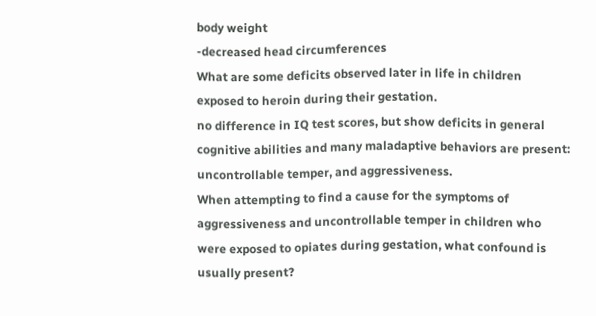body weight
-decreased head circumferences
What are some deficits observed later in life in children exposed to heroin during their gestation.
no difference in IQ test scores, but show deficits in general cognitive abilities and many maladaptive behaviors are present: uncontrollable temper, and aggressiveness.
When attempting to find a cause for the symptoms of aggressiveness and uncontrollable temper in children who were exposed to opiates during gestation, what confound is usually present?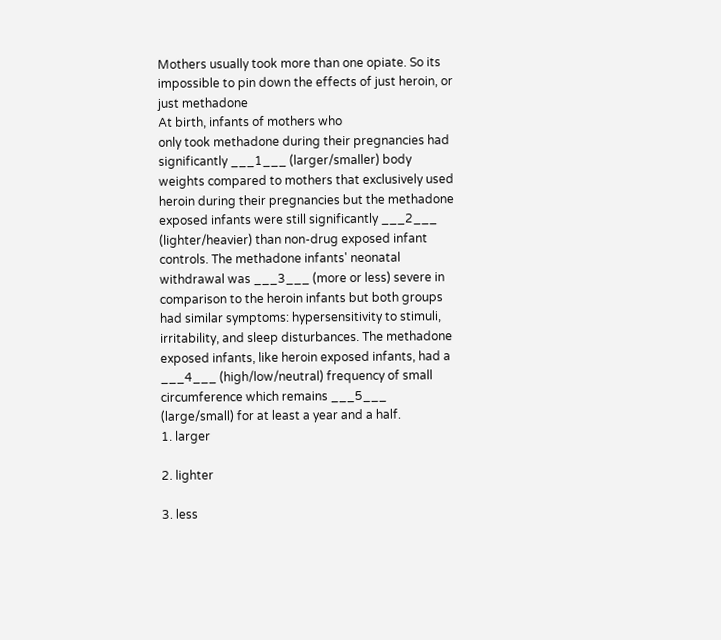Mothers usually took more than one opiate. So its impossible to pin down the effects of just heroin, or just methadone
At birth, infants of mothers who
only took methadone during their pregnancies had significantly ___1___ (larger/smaller) body weights compared to mothers that exclusively used heroin during their pregnancies but the methadone exposed infants were still significantly ___2___ (lighter/heavier) than non-drug exposed infant controls. The methadone infants' neonatal withdrawal was ___3___ (more or less) severe in comparison to the heroin infants but both groups had similar symptoms: hypersensitivity to stimuli, irritability, and sleep disturbances. The methadone exposed infants, like heroin exposed infants, had a ___4___ (high/low/neutral) frequency of small circumference which remains ___5___ (large/small) for at least a year and a half.
1. larger

2. lighter

3. less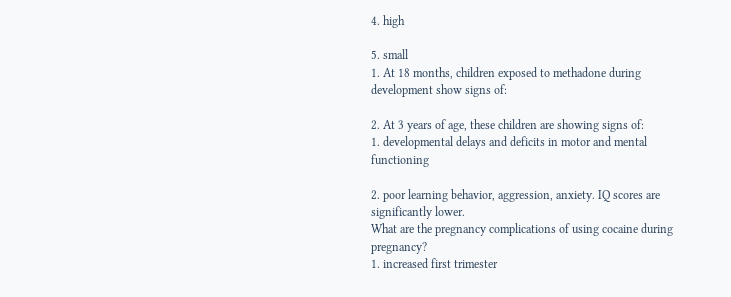4. high

5. small
1. At 18 months, children exposed to methadone during development show signs of:

2. At 3 years of age, these children are showing signs of:
1. developmental delays and deficits in motor and mental functioning

2. poor learning behavior, aggression, anxiety. IQ scores are significantly lower.
What are the pregnancy complications of using cocaine during pregnancy?
1. increased first trimester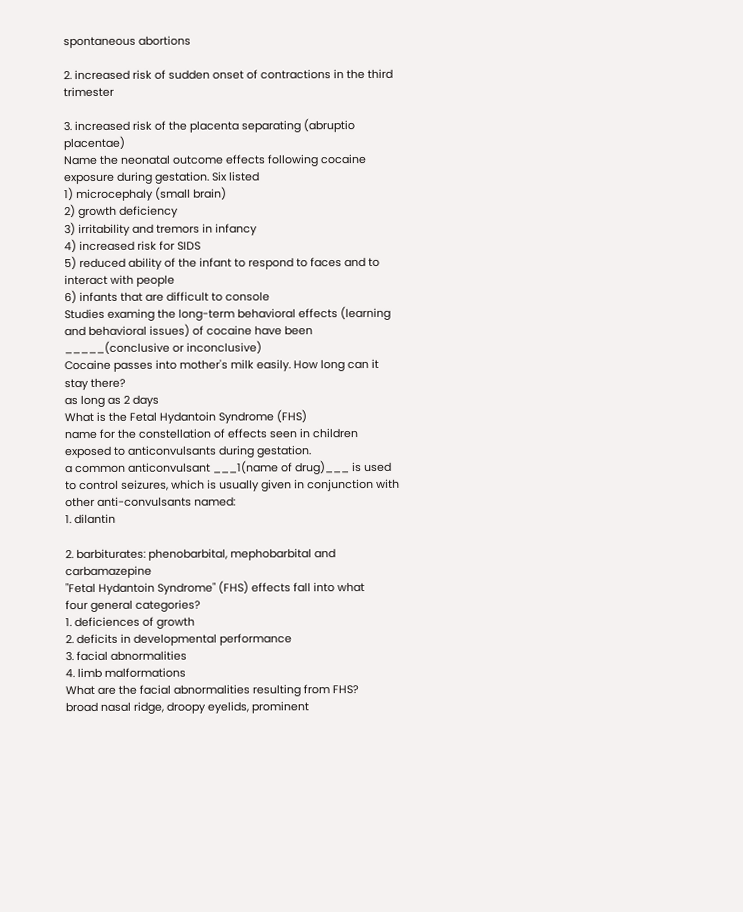spontaneous abortions

2. increased risk of sudden onset of contractions in the third trimester

3. increased risk of the placenta separating (abruptio placentae)
Name the neonatal outcome effects following cocaine exposure during gestation. Six listed
1) microcephaly (small brain)
2) growth deficiency
3) irritability and tremors in infancy
4) increased risk for SIDS
5) reduced ability of the infant to respond to faces and to interact with people
6) infants that are difficult to console
Studies examing the long-term behavioral effects (learning and behavioral issues) of cocaine have been _____(conclusive or inconclusive)
Cocaine passes into mother's milk easily. How long can it stay there?
as long as 2 days
What is the Fetal Hydantoin Syndrome (FHS)
name for the constellation of effects seen in children exposed to anticonvulsants during gestation.
a common anticonvulsant ___1(name of drug)___ is used to control seizures, which is usually given in conjunction with other anti-convulsants named:
1. dilantin

2. barbiturates: phenobarbital, mephobarbital and carbamazepine
"Fetal Hydantoin Syndrome" (FHS) effects fall into what
four general categories?
1. deficiences of growth
2. deficits in developmental performance
3. facial abnormalities
4. limb malformations
What are the facial abnormalities resulting from FHS?
broad nasal ridge, droopy eyelids, prominent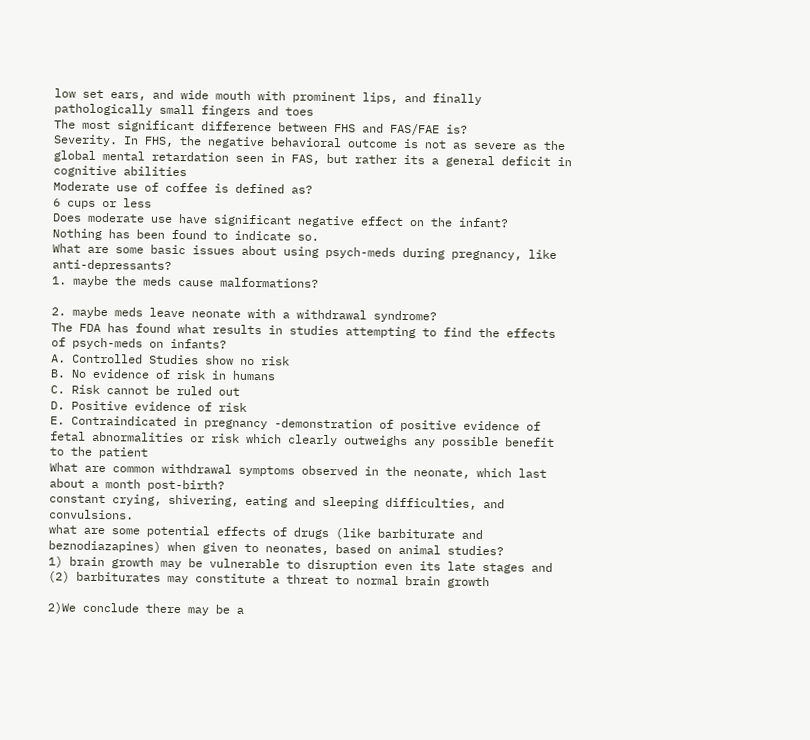low set ears, and wide mouth with prominent lips, and finally pathologically small fingers and toes
The most significant difference between FHS and FAS/FAE is?
Severity. In FHS, the negative behavioral outcome is not as severe as the global mental retardation seen in FAS, but rather its a general deficit in cognitive abilities
Moderate use of coffee is defined as?
6 cups or less
Does moderate use have significant negative effect on the infant?
Nothing has been found to indicate so.
What are some basic issues about using psych-meds during pregnancy, like anti-depressants?
1. maybe the meds cause malformations?

2. maybe meds leave neonate with a withdrawal syndrome?
The FDA has found what results in studies attempting to find the effects of psych-meds on infants?
A. Controlled Studies show no risk
B. No evidence of risk in humans
C. Risk cannot be ruled out
D. Positive evidence of risk
E. Contraindicated in pregnancy -demonstration of positive evidence of fetal abnormalities or risk which clearly outweighs any possible benefit to the patient
What are common withdrawal symptoms observed in the neonate, which last about a month post-birth?
constant crying, shivering, eating and sleeping difficulties, and convulsions.
what are some potential effects of drugs (like barbiturate and beznodiazapines) when given to neonates, based on animal studies?
1) brain growth may be vulnerable to disruption even its late stages and (2) barbiturates may constitute a threat to normal brain growth

2)We conclude there may be a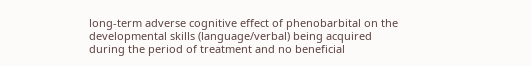long-term adverse cognitive effect of phenobarbital on the developmental skills (language/verbal) being acquired during the period of treatment and no beneficial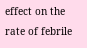effect on the rate of febrile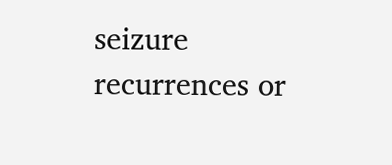seizure recurrences or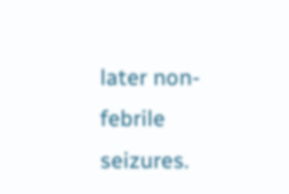later non-febrile seizures.